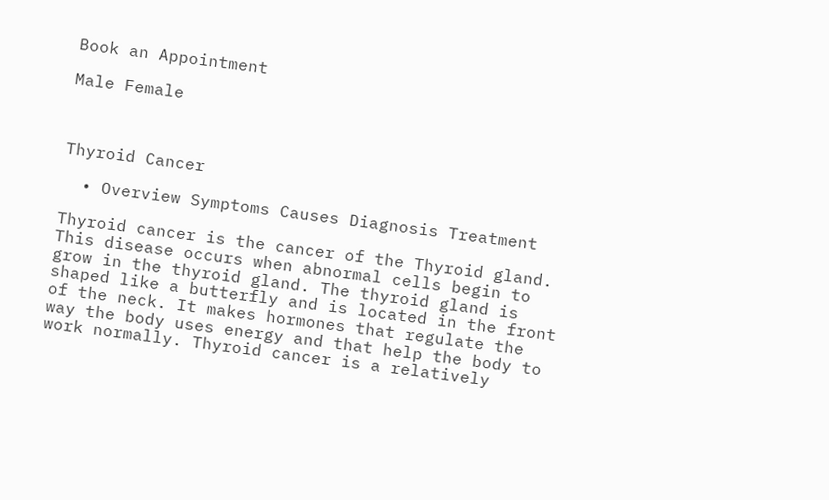Book an Appointment

Male Female



Thyroid Cancer

  • Overview Symptoms Causes Diagnosis Treatment

Thyroid cancer is the cancer of the Thyroid gland. This disease occurs when abnormal cells begin to grow in the thyroid gland. The thyroid gland is shaped like a butterfly and is located in the front of the neck. It makes hormones that regulate the way the body uses energy and that help the body to work normally. Thyroid cancer is a relatively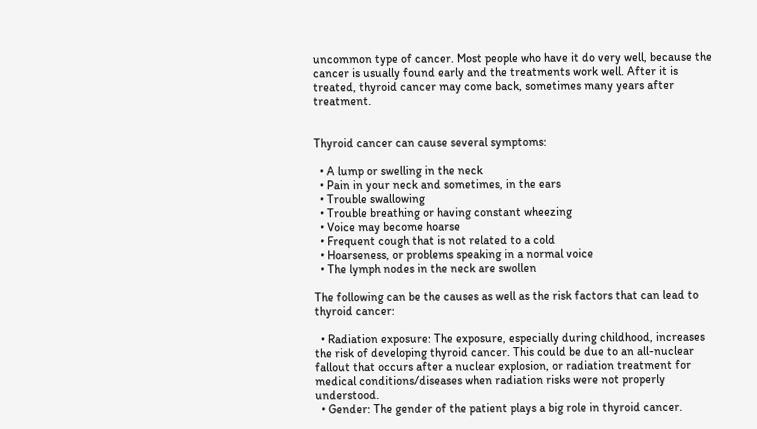uncommon type of cancer. Most people who have it do very well, because the cancer is usually found early and the treatments work well. After it is treated, thyroid cancer may come back, sometimes many years after treatment.


Thyroid cancer can cause several symptoms:

  • A lump or swelling in the neck
  • Pain in your neck and sometimes, in the ears
  • Trouble swallowing
  • Trouble breathing or having constant wheezing
  • Voice may become hoarse
  • Frequent cough that is not related to a cold
  • Hoarseness, or problems speaking in a normal voice
  • The lymph nodes in the neck are swollen

The following can be the causes as well as the risk factors that can lead to thyroid cancer:

  • Radiation exposure: The exposure, especially during childhood, increases the risk of developing thyroid cancer. This could be due to an all-nuclear fallout that occurs after a nuclear explosion, or radiation treatment for medical conditions/diseases when radiation risks were not properly understood.
  • Gender: The gender of the patient plays a big role in thyroid cancer.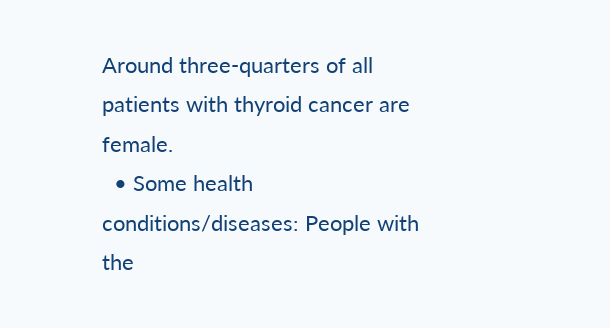Around three-quarters of all patients with thyroid cancer are female.
  • Some health conditions/diseases: People with the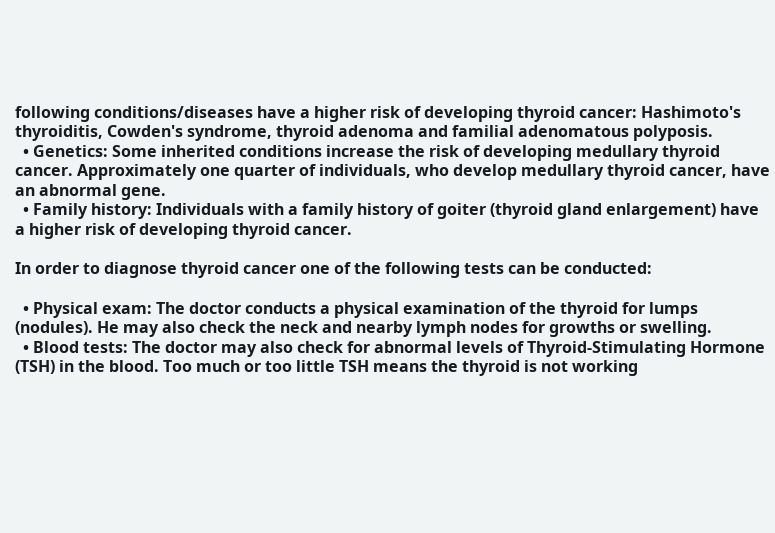following conditions/diseases have a higher risk of developing thyroid cancer: Hashimoto's thyroiditis, Cowden's syndrome, thyroid adenoma and familial adenomatous polyposis.
  • Genetics: Some inherited conditions increase the risk of developing medullary thyroid cancer. Approximately one quarter of individuals, who develop medullary thyroid cancer, have an abnormal gene.
  • Family history: Individuals with a family history of goiter (thyroid gland enlargement) have a higher risk of developing thyroid cancer.

In order to diagnose thyroid cancer one of the following tests can be conducted:

  • Physical exam: The doctor conducts a physical examination of the thyroid for lumps (nodules). He may also check the neck and nearby lymph nodes for growths or swelling.
  • Blood tests: The doctor may also check for abnormal levels of Thyroid-Stimulating Hormone (TSH) in the blood. Too much or too little TSH means the thyroid is not working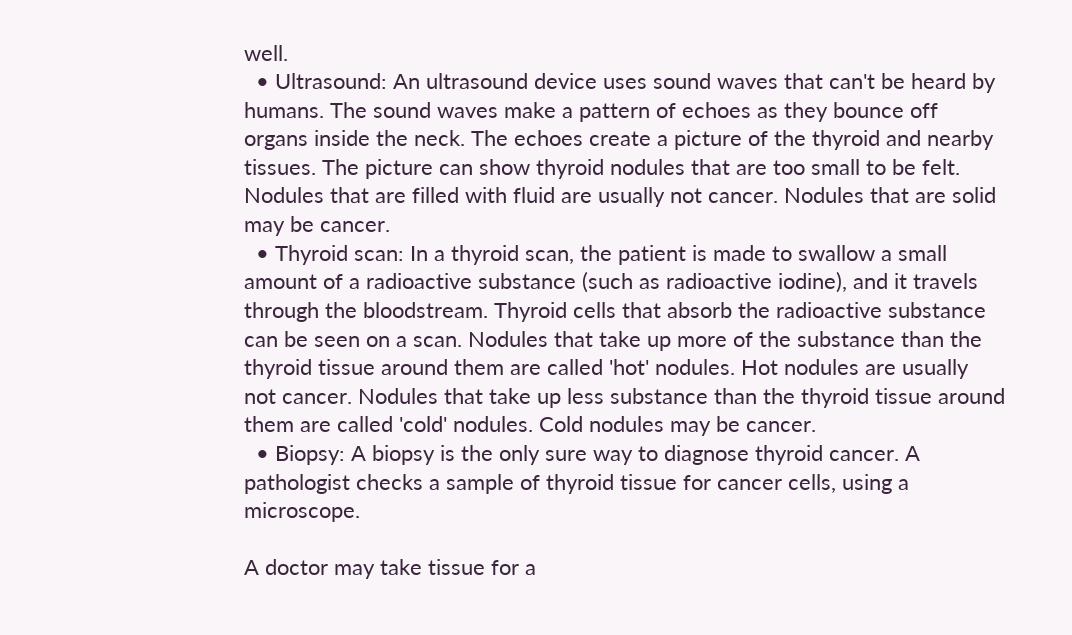well.
  • Ultrasound: An ultrasound device uses sound waves that can't be heard by humans. The sound waves make a pattern of echoes as they bounce off organs inside the neck. The echoes create a picture of the thyroid and nearby tissues. The picture can show thyroid nodules that are too small to be felt. Nodules that are filled with fluid are usually not cancer. Nodules that are solid may be cancer.
  • Thyroid scan: In a thyroid scan, the patient is made to swallow a small amount of a radioactive substance (such as radioactive iodine), and it travels through the bloodstream. Thyroid cells that absorb the radioactive substance can be seen on a scan. Nodules that take up more of the substance than the thyroid tissue around them are called 'hot' nodules. Hot nodules are usually not cancer. Nodules that take up less substance than the thyroid tissue around them are called 'cold' nodules. Cold nodules may be cancer.
  • Biopsy: A biopsy is the only sure way to diagnose thyroid cancer. A pathologist checks a sample of thyroid tissue for cancer cells, using a microscope.

A doctor may take tissue for a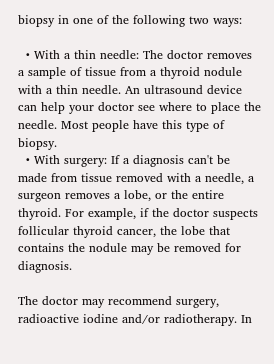biopsy in one of the following two ways:

  • With a thin needle: The doctor removes a sample of tissue from a thyroid nodule with a thin needle. An ultrasound device can help your doctor see where to place the needle. Most people have this type of biopsy.
  • With surgery: If a diagnosis can't be made from tissue removed with a needle, a surgeon removes a lobe, or the entire thyroid. For example, if the doctor suspects follicular thyroid cancer, the lobe that contains the nodule may be removed for diagnosis.

The doctor may recommend surgery, radioactive iodine and/or radiotherapy. In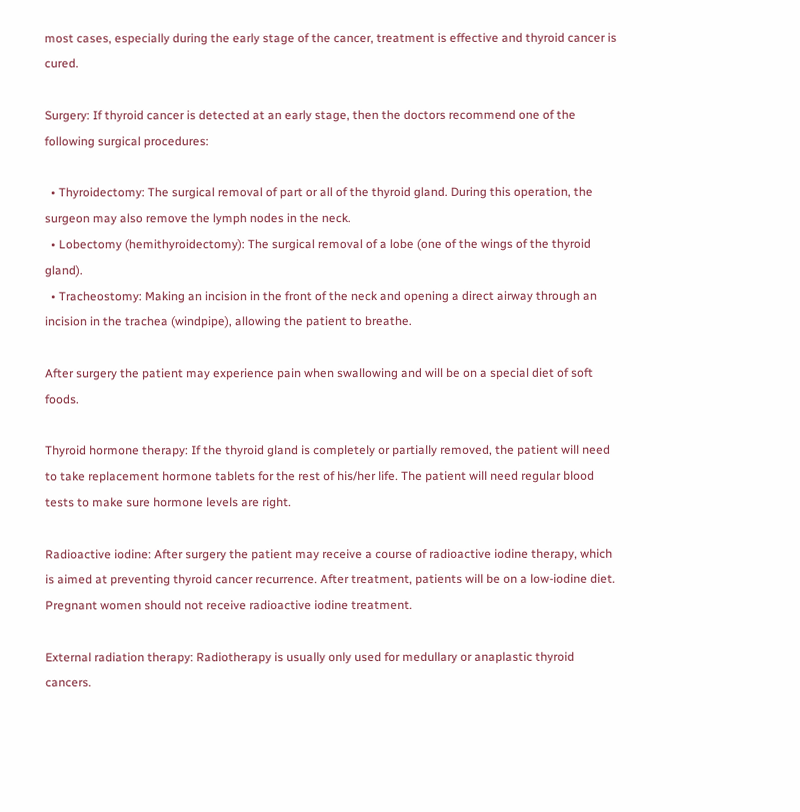most cases, especially during the early stage of the cancer, treatment is effective and thyroid cancer is cured.

Surgery: If thyroid cancer is detected at an early stage, then the doctors recommend one of the following surgical procedures:

  • Thyroidectomy: The surgical removal of part or all of the thyroid gland. During this operation, the surgeon may also remove the lymph nodes in the neck.
  • Lobectomy (hemithyroidectomy): The surgical removal of a lobe (one of the wings of the thyroid gland).
  • Tracheostomy: Making an incision in the front of the neck and opening a direct airway through an incision in the trachea (windpipe), allowing the patient to breathe.

After surgery the patient may experience pain when swallowing and will be on a special diet of soft foods.

Thyroid hormone therapy: If the thyroid gland is completely or partially removed, the patient will need to take replacement hormone tablets for the rest of his/her life. The patient will need regular blood tests to make sure hormone levels are right.

Radioactive iodine: After surgery the patient may receive a course of radioactive iodine therapy, which is aimed at preventing thyroid cancer recurrence. After treatment, patients will be on a low-iodine diet. Pregnant women should not receive radioactive iodine treatment.

External radiation therapy: Radiotherapy is usually only used for medullary or anaplastic thyroid cancers.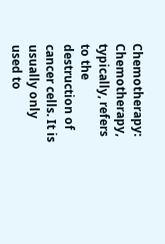Chemotherapy: Chemotherapy, typically, refers to the destruction of cancer cells. It is usually only used to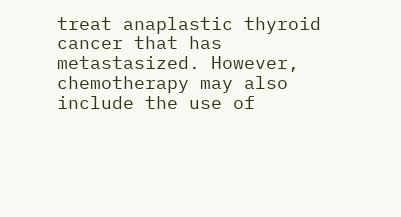treat anaplastic thyroid cancer that has metastasized. However, chemotherapy may also include the use of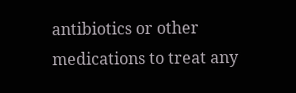antibiotics or other medications to treat any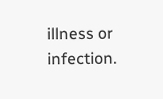illness or infection.